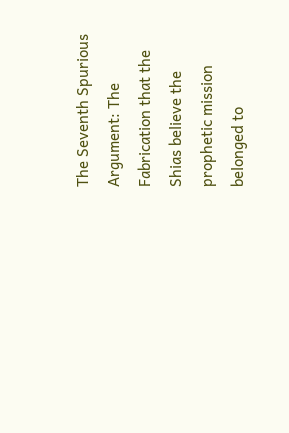The Seventh Spurious Argument: The Fabrication that the Shias believe the prophetic mission belonged to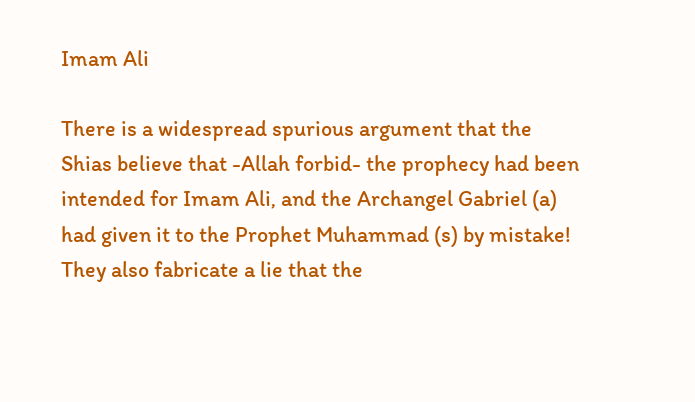Imam Ali

There is a widespread spurious argument that the Shias believe that -Allah forbid- the prophecy had been intended for Imam Ali, and the Archangel Gabriel (a) had given it to the Prophet Muhammad (s) by mistake! They also fabricate a lie that the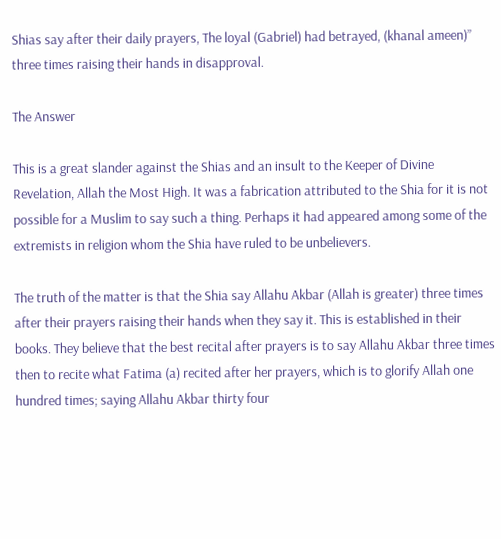Shias say after their daily prayers, The loyal (Gabriel) had betrayed, (khanal ameen)” three times raising their hands in disapproval.

The Answer

This is a great slander against the Shias and an insult to the Keeper of Divine Revelation, Allah the Most High. It was a fabrication attributed to the Shia for it is not possible for a Muslim to say such a thing. Perhaps it had appeared among some of the extremists in religion whom the Shia have ruled to be unbelievers.

The truth of the matter is that the Shia say Allahu Akbar (Allah is greater) three times after their prayers raising their hands when they say it. This is established in their books. They believe that the best recital after prayers is to say Allahu Akbar three times then to recite what Fatima (a) recited after her prayers, which is to glorify Allah one hundred times; saying Allahu Akbar thirty four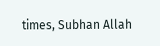times, Subhan Allah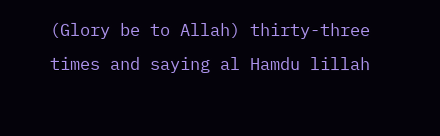(Glory be to Allah) thirty-three times and saying al Hamdu lillah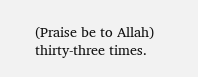(Praise be to Allah) thirty-three times.